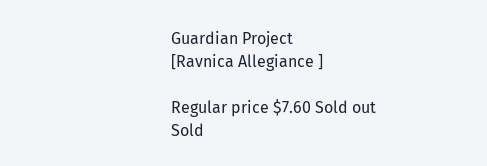Guardian Project
[Ravnica Allegiance ]

Regular price $7.60 Sold out
Sold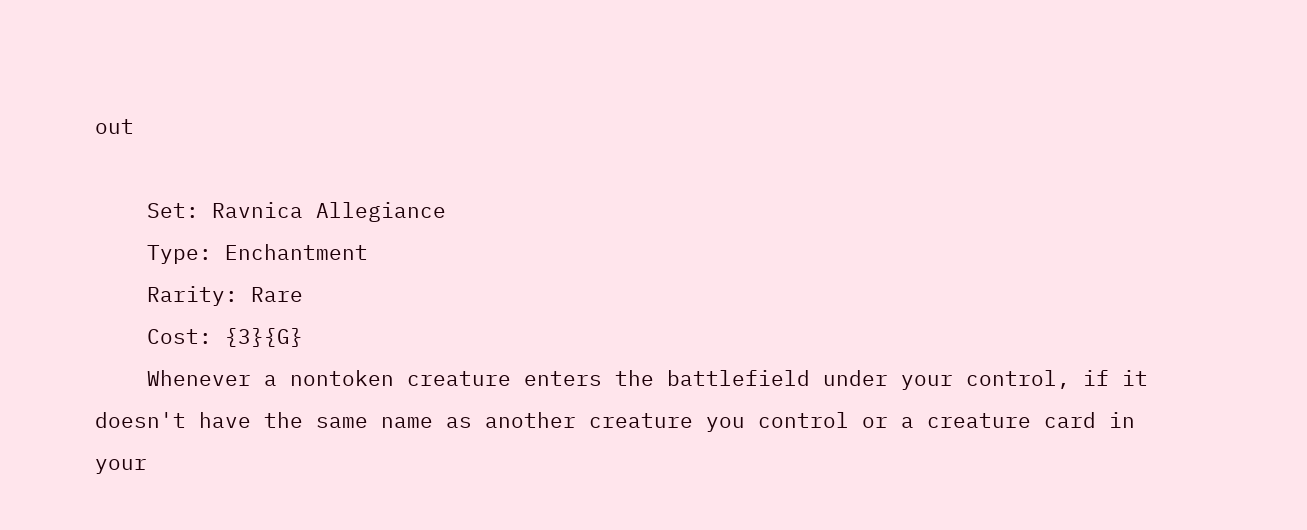out

    Set: Ravnica Allegiance
    Type: Enchantment
    Rarity: Rare
    Cost: {3}{G}
    Whenever a nontoken creature enters the battlefield under your control, if it doesn't have the same name as another creature you control or a creature card in your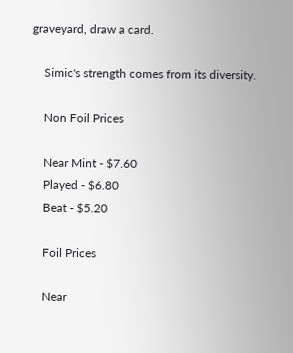graveyard, draw a card.

    Simic's strength comes from its diversity.

    Non Foil Prices

    Near Mint - $7.60
    Played - $6.80
    Beat - $5.20

    Foil Prices

    Near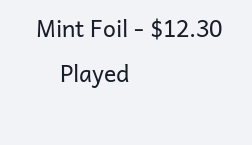Mint Foil - $12.30
    Played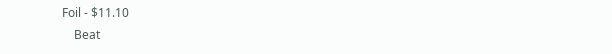Foil - $11.10
    Beat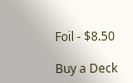Foil - $8.50

Buy a Deck